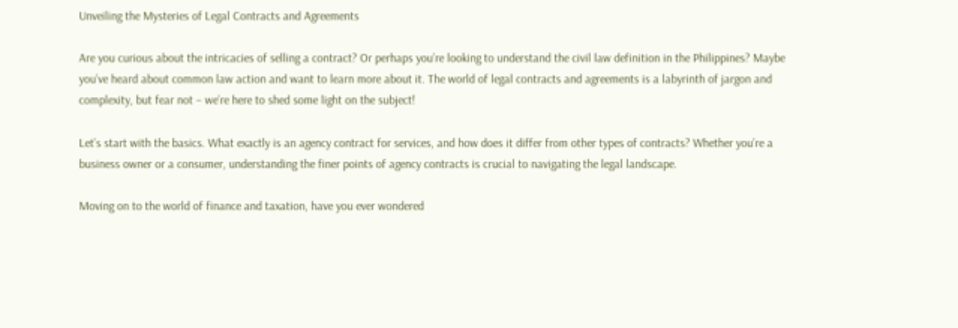Unveiling the Mysteries of Legal Contracts and Agreements

Are you curious about the intricacies of selling a contract? Or perhaps you’re looking to understand the civil law definition in the Philippines? Maybe you’ve heard about common law action and want to learn more about it. The world of legal contracts and agreements is a labyrinth of jargon and complexity, but fear not – we’re here to shed some light on the subject!

Let’s start with the basics. What exactly is an agency contract for services, and how does it differ from other types of contracts? Whether you’re a business owner or a consumer, understanding the finer points of agency contracts is crucial to navigating the legal landscape.

Moving on to the world of finance and taxation, have you ever wondered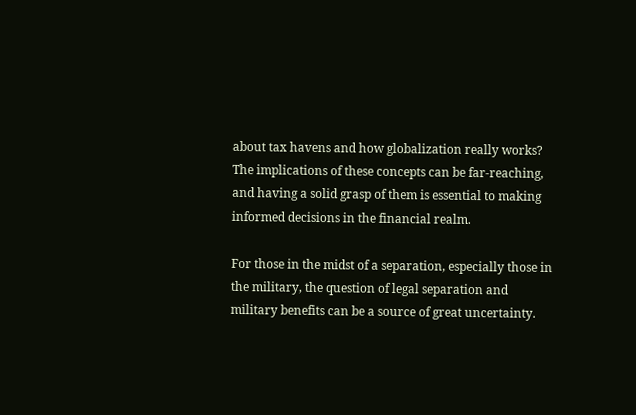about tax havens and how globalization really works? The implications of these concepts can be far-reaching, and having a solid grasp of them is essential to making informed decisions in the financial realm.

For those in the midst of a separation, especially those in the military, the question of legal separation and military benefits can be a source of great uncertainty.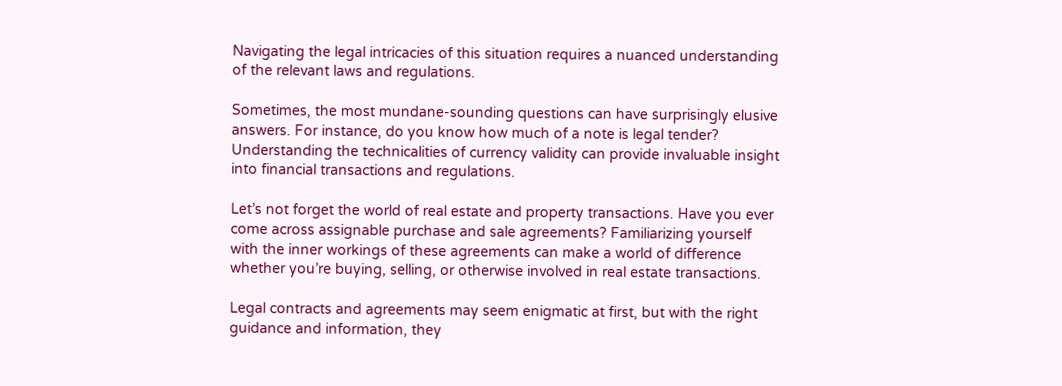Navigating the legal intricacies of this situation requires a nuanced understanding of the relevant laws and regulations.

Sometimes, the most mundane-sounding questions can have surprisingly elusive answers. For instance, do you know how much of a note is legal tender? Understanding the technicalities of currency validity can provide invaluable insight into financial transactions and regulations.

Let’s not forget the world of real estate and property transactions. Have you ever come across assignable purchase and sale agreements? Familiarizing yourself with the inner workings of these agreements can make a world of difference whether you’re buying, selling, or otherwise involved in real estate transactions.

Legal contracts and agreements may seem enigmatic at first, but with the right guidance and information, they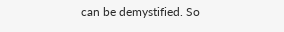can be demystified. So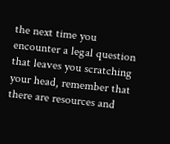the next time you encounter a legal question that leaves you scratching your head, remember that there are resources and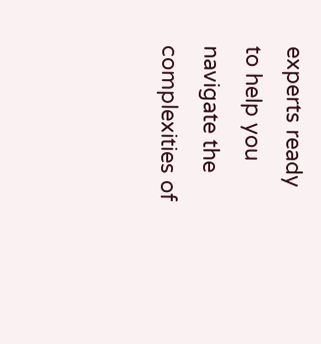experts ready to help you navigate the complexities of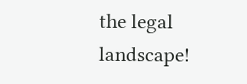the legal landscape!